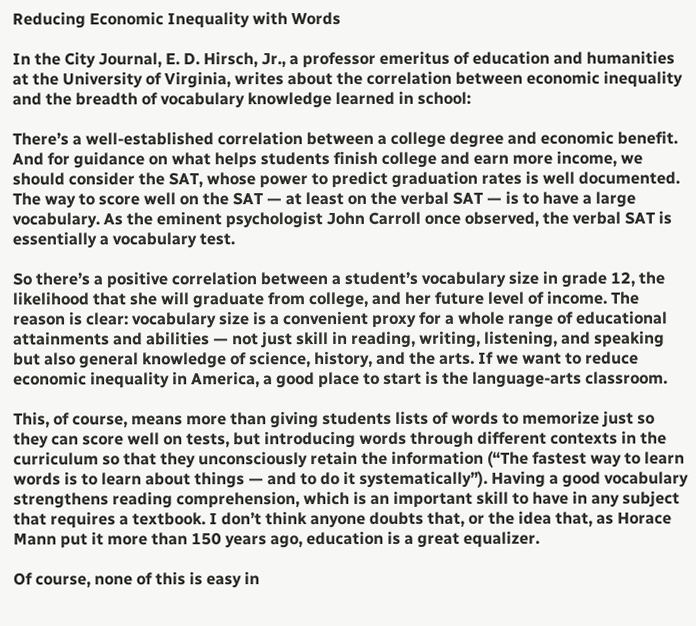Reducing Economic Inequality with Words

In the City Journal, E. D. Hirsch, Jr., a professor emeritus of education and humanities at the University of Virginia, writes about the correlation between economic inequality and the breadth of vocabulary knowledge learned in school:

There’s a well-established correlation between a college degree and economic benefit. And for guidance on what helps students finish college and earn more income, we should consider the SAT, whose power to predict graduation rates is well documented. The way to score well on the SAT — at least on the verbal SAT — is to have a large vocabulary. As the eminent psychologist John Carroll once observed, the verbal SAT is essentially a vocabulary test.

So there’s a positive correlation between a student’s vocabulary size in grade 12, the likelihood that she will graduate from college, and her future level of income. The reason is clear: vocabulary size is a convenient proxy for a whole range of educational attainments and abilities — not just skill in reading, writing, listening, and speaking but also general knowledge of science, history, and the arts. If we want to reduce economic inequality in America, a good place to start is the language-arts classroom.

This, of course, means more than giving students lists of words to memorize just so they can score well on tests, but introducing words through different contexts in the curriculum so that they unconsciously retain the information (“The fastest way to learn words is to learn about things — and to do it systematically”). Having a good vocabulary strengthens reading comprehension, which is an important skill to have in any subject that requires a textbook. I don’t think anyone doubts that, or the idea that, as Horace Mann put it more than 150 years ago, education is a great equalizer.

Of course, none of this is easy in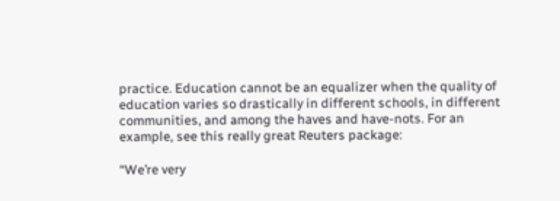practice. Education cannot be an equalizer when the quality of education varies so drastically in different schools, in different communities, and among the haves and have-nots. For an example, see this really great Reuters package:

“We’re very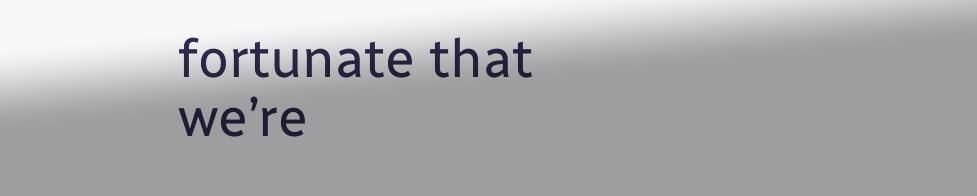fortunate that we’re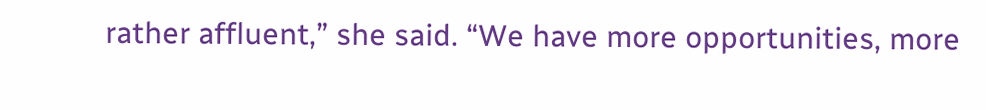rather affluent,” she said. “We have more opportunities, more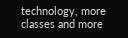technology, more classes and more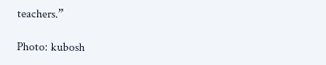teachers.”

Photo: kubosh